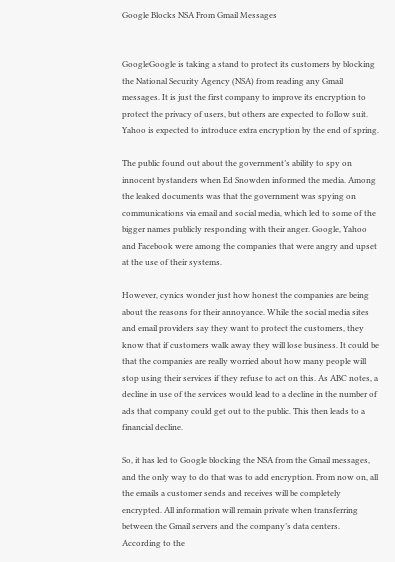Google Blocks NSA From Gmail Messages


GoogleGoogle is taking a stand to protect its customers by blocking the National Security Agency (NSA) from reading any Gmail messages. It is just the first company to improve its encryption to protect the privacy of users, but others are expected to follow suit. Yahoo is expected to introduce extra encryption by the end of spring.

The public found out about the government’s ability to spy on innocent bystanders when Ed Snowden informed the media. Among the leaked documents was that the government was spying on communications via email and social media, which led to some of the bigger names publicly responding with their anger. Google, Yahoo and Facebook were among the companies that were angry and upset at the use of their systems.

However, cynics wonder just how honest the companies are being about the reasons for their annoyance. While the social media sites and email providers say they want to protect the customers, they know that if customers walk away they will lose business. It could be that the companies are really worried about how many people will stop using their services if they refuse to act on this. As ABC notes, a decline in use of the services would lead to a decline in the number of ads that company could get out to the public. This then leads to a financial decline.

So, it has led to Google blocking the NSA from the Gmail messages, and the only way to do that was to add encryption. From now on, all the emails a customer sends and receives will be completely encrypted. All information will remain private when transferring between the Gmail servers and the company’s data centers. According to the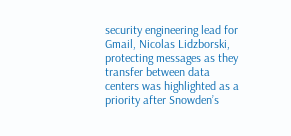security engineering lead for Gmail, Nicolas Lidzborski, protecting messages as they transfer between data centers was highlighted as a priority after Snowden’s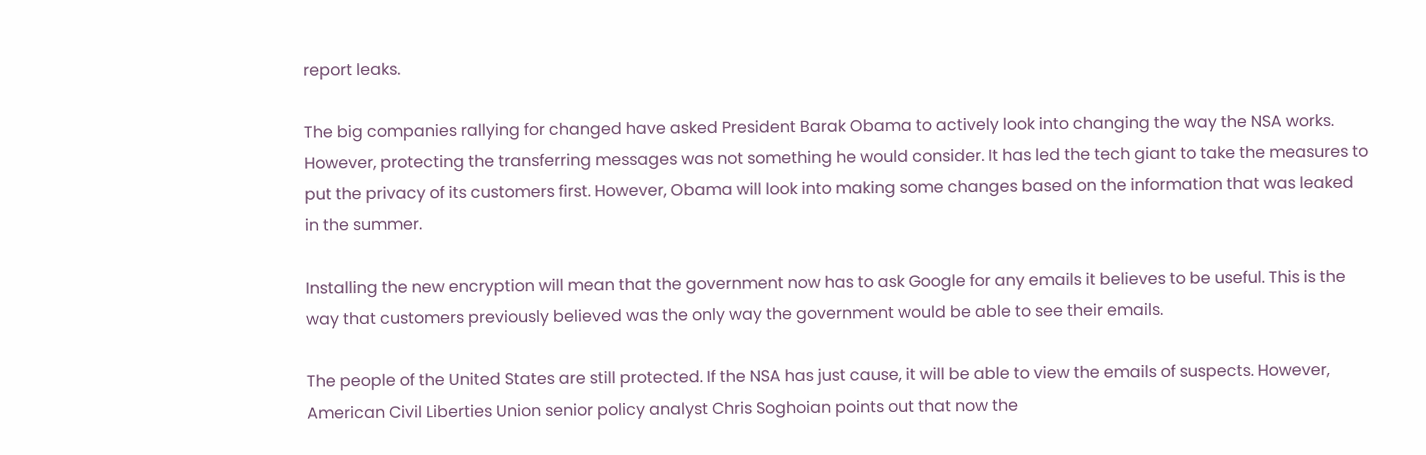report leaks.

The big companies rallying for changed have asked President Barak Obama to actively look into changing the way the NSA works. However, protecting the transferring messages was not something he would consider. It has led the tech giant to take the measures to put the privacy of its customers first. However, Obama will look into making some changes based on the information that was leaked in the summer.

Installing the new encryption will mean that the government now has to ask Google for any emails it believes to be useful. This is the way that customers previously believed was the only way the government would be able to see their emails.

The people of the United States are still protected. If the NSA has just cause, it will be able to view the emails of suspects. However, American Civil Liberties Union senior policy analyst Chris Soghoian points out that now the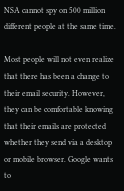NSA cannot spy on 500 million different people at the same time.

Most people will not even realize that there has been a change to their email security. However, they can be comfortable knowing that their emails are protected whether they send via a desktop or mobile browser. Google wants to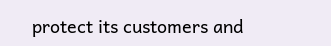protect its customers and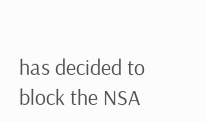has decided to block the NSA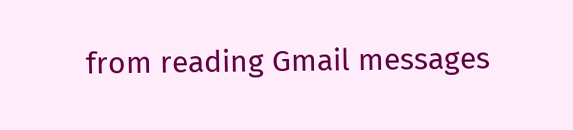from reading Gmail messages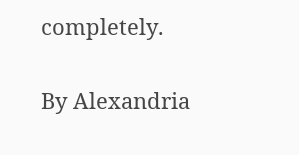completely.

By Alexandria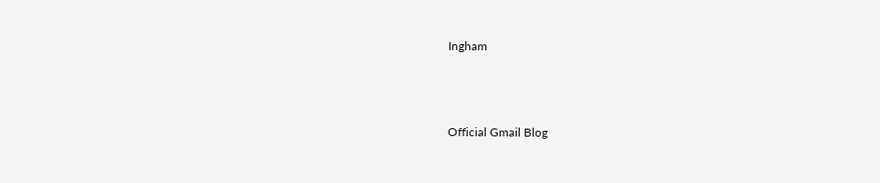Ingham



Official Gmail Blog